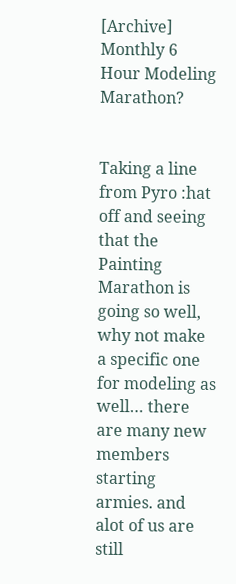[Archive] Monthly 6 Hour Modeling Marathon?


Taking a line from Pyro :hat off and seeing that the Painting Marathon is going so well, why not make a specific one for modeling as well… there are many new members starting armies. and alot of us are still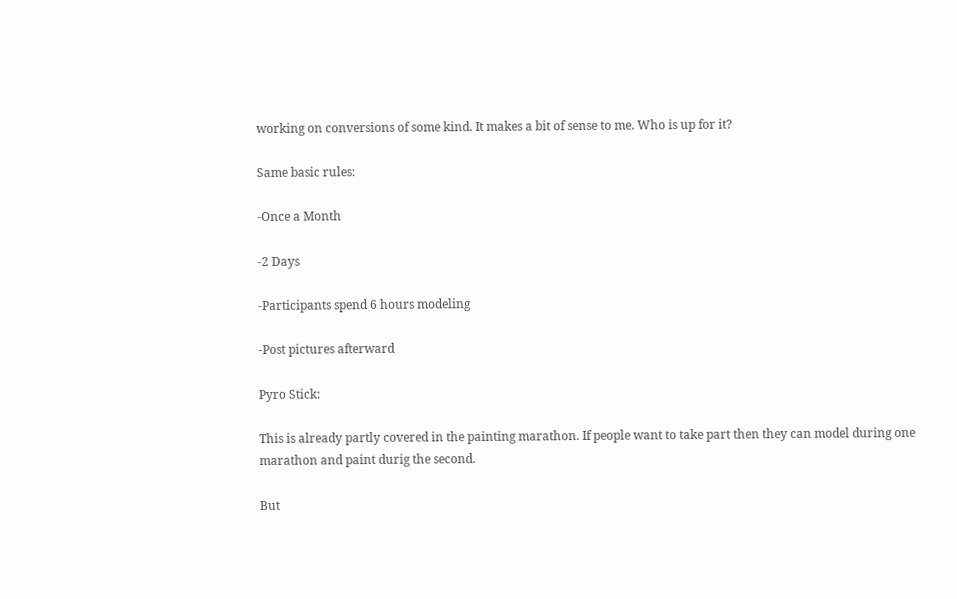working on conversions of some kind. It makes a bit of sense to me. Who is up for it?

Same basic rules:

-Once a Month

-2 Days

-Participants spend 6 hours modeling

-Post pictures afterward

Pyro Stick:

This is already partly covered in the painting marathon. If people want to take part then they can model during one marathon and paint durig the second.

But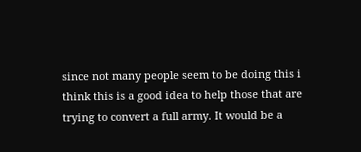since not many people seem to be doing this i think this is a good idea to help those that are trying to convert a full army. It would be a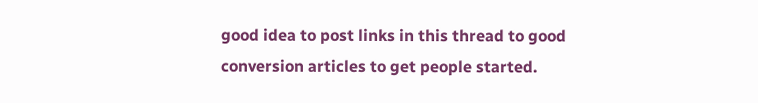good idea to post links in this thread to good conversion articles to get people started.